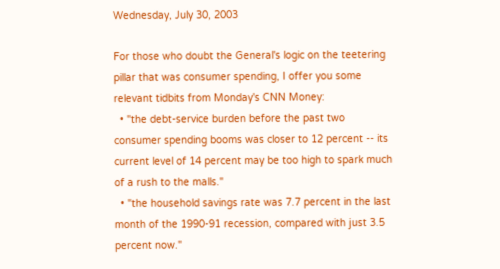Wednesday, July 30, 2003

For those who doubt the General's logic on the teetering pillar that was consumer spending, I offer you some relevant tidbits from Monday's CNN Money:
  • "the debt-service burden before the past two consumer spending booms was closer to 12 percent -- its current level of 14 percent may be too high to spark much of a rush to the malls."
  • "the household savings rate was 7.7 percent in the last month of the 1990-91 recession, compared with just 3.5 percent now."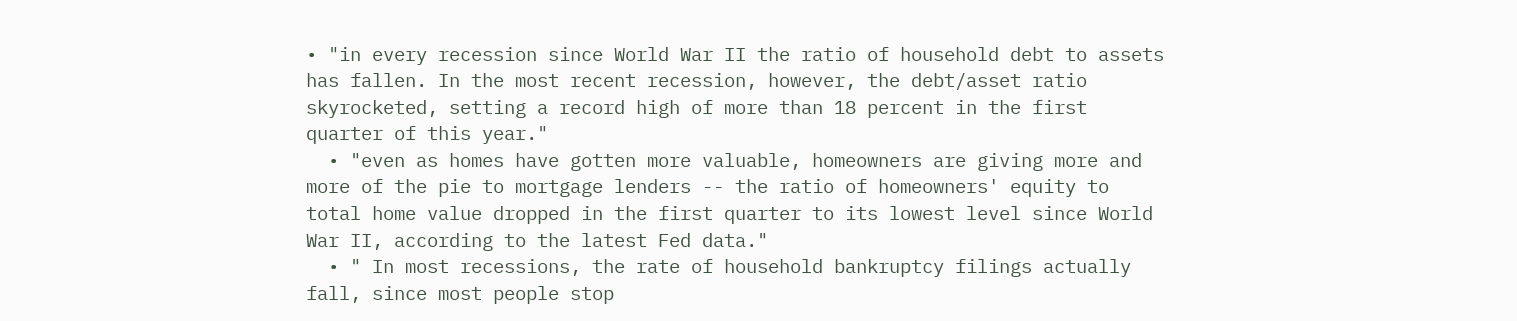• "in every recession since World War II the ratio of household debt to assets has fallen. In the most recent recession, however, the debt/asset ratio skyrocketed, setting a record high of more than 18 percent in the first quarter of this year."
  • "even as homes have gotten more valuable, homeowners are giving more and more of the pie to mortgage lenders -- the ratio of homeowners' equity to total home value dropped in the first quarter to its lowest level since World War II, according to the latest Fed data."
  • " In most recessions, the rate of household bankruptcy filings actually fall, since most people stop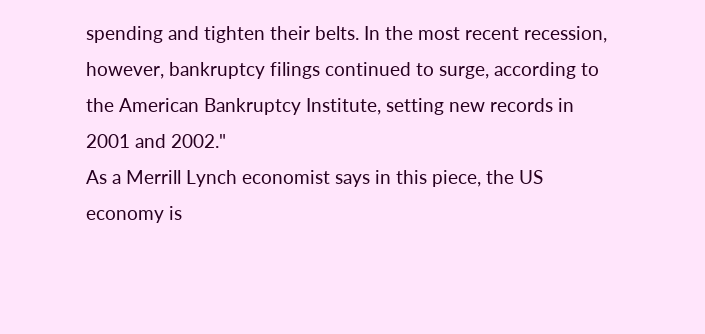spending and tighten their belts. In the most recent recession, however, bankruptcy filings continued to surge, according to the American Bankruptcy Institute, setting new records in 2001 and 2002."
As a Merrill Lynch economist says in this piece, the US economy is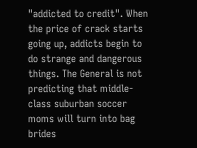"addicted to credit". When the price of crack starts going up, addicts begin to do strange and dangerous things. The General is not predicting that middle-class suburban soccer moms will turn into bag brides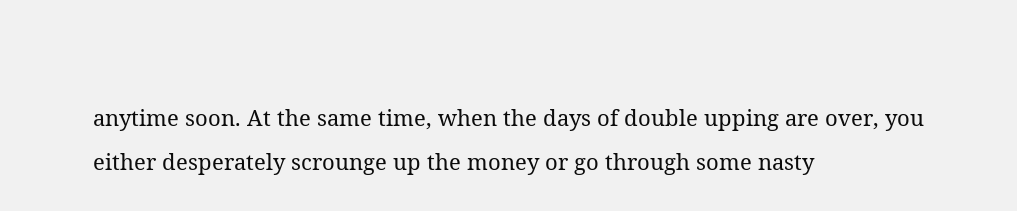anytime soon. At the same time, when the days of double upping are over, you either desperately scrounge up the money or go through some nasty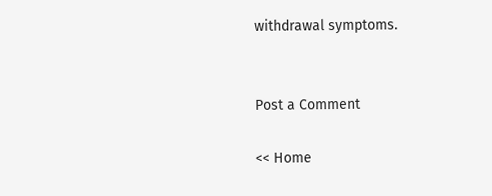withdrawal symptoms.


Post a Comment

<< Home